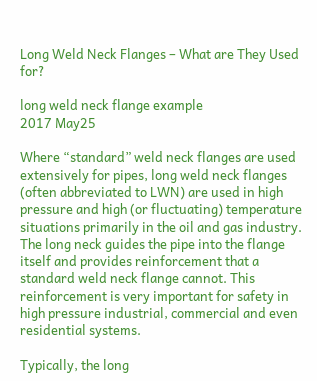Long Weld Neck Flanges – What are They Used for?

long weld neck flange example
2017 May25

Where “standard” weld neck flanges are used extensively for pipes, long weld neck flanges (often abbreviated to LWN) are used in high pressure and high (or fluctuating) temperature situations primarily in the oil and gas industry. The long neck guides the pipe into the flange itself and provides reinforcement that a standard weld neck flange cannot. This reinforcement is very important for safety in high pressure industrial, commercial and even residential systems.

Typically, the long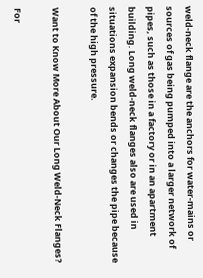weld-neck flange are the anchors for water-mains or sources of gas being pumped into a larger network of pipes, such as those in a factory or in an apartment building. Long weld-neck flanges also are used in situations expansion bends or changes the pipe because of the high pressure.

Want to Know More About Our Long Weld-Neck Flanges?

For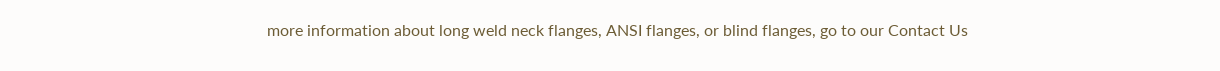more information about long weld neck flanges, ANSI flanges, or blind flanges, go to our Contact Us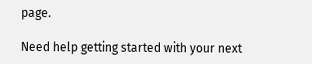page.

Need help getting started with your next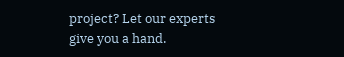project? Let our experts give you a hand.